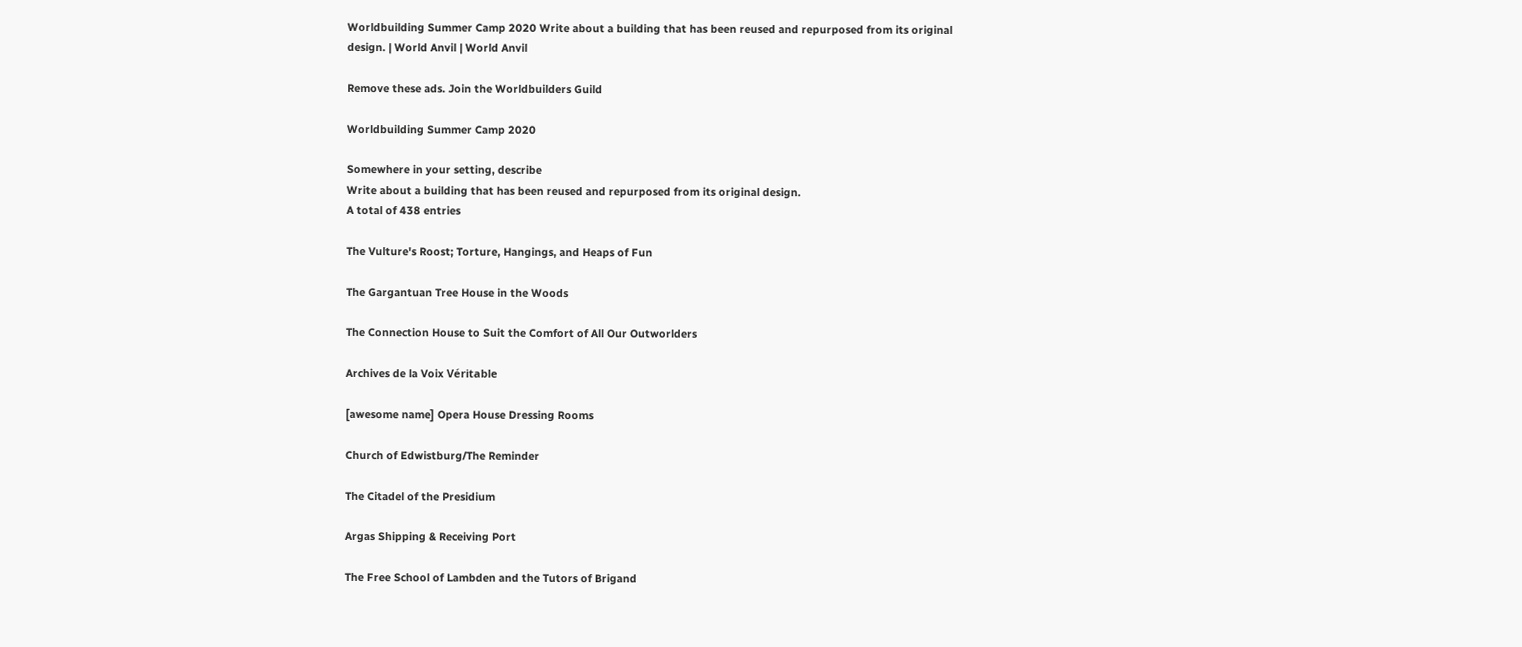Worldbuilding Summer Camp 2020 Write about a building that has been reused and repurposed from its original design. | World Anvil | World Anvil

Remove these ads. Join the Worldbuilders Guild

Worldbuilding Summer Camp 2020

Somewhere in your setting, describe
Write about a building that has been reused and repurposed from its original design.
A total of 438 entries

The Vulture's Roost; Torture, Hangings, and Heaps of Fun

The Gargantuan Tree House in the Woods

The Connection House to Suit the Comfort of All Our Outworlders

Archives de la Voix Véritable

[awesome name] Opera House Dressing Rooms

Church of Edwistburg/The Reminder

The Citadel of the Presidium

Argas Shipping & Receiving Port

The Free School of Lambden and the Tutors of Brigand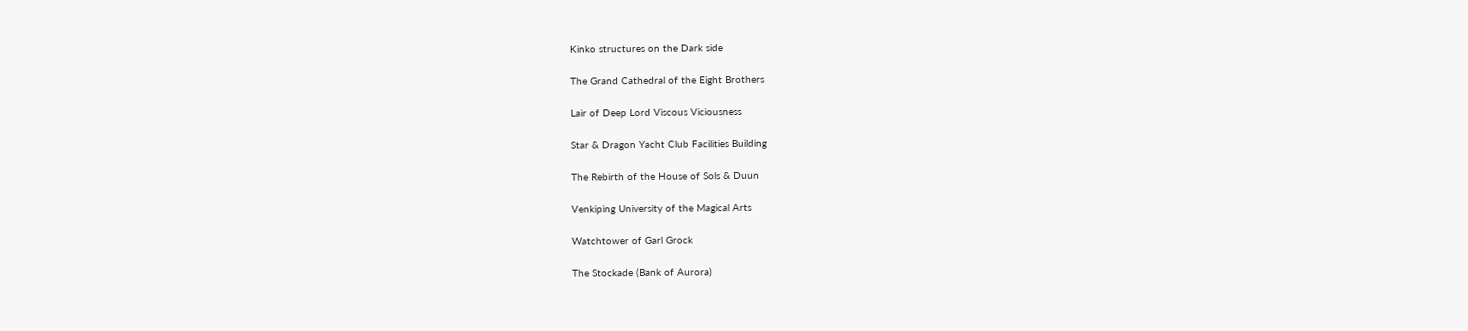Kinko structures on the Dark side

The Grand Cathedral of the Eight Brothers

Lair of Deep Lord Viscous Viciousness

Star & Dragon Yacht Club Facilities Building

The Rebirth of the House of Sols & Duun

Venkiping University of the Magical Arts

Watchtower of Garl Grock

The Stockade (Bank of Aurora)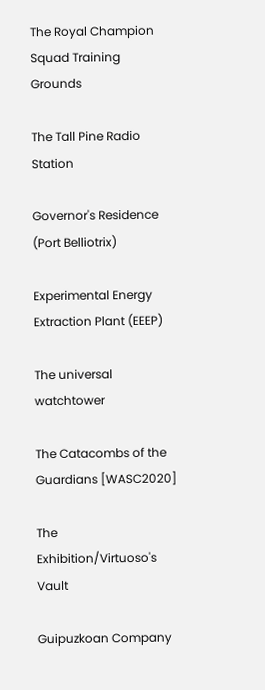The Royal Champion Squad Training Grounds

The Tall Pine Radio Station

Governor's Residence (Port Belliotrix)

Experimental Energy Extraction Plant (EEEP)

The universal watchtower

The Catacombs of the Guardians [WASC2020]

The Exhibition/Virtuoso's Vault

Guipuzkoan Company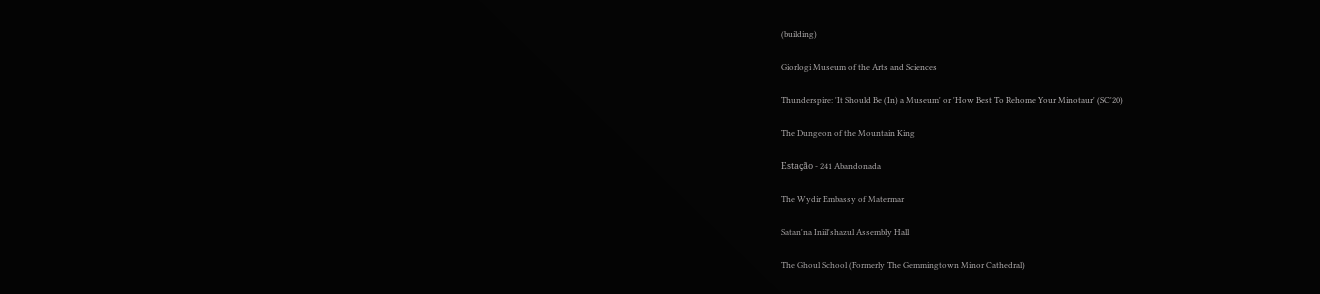(building)

Giorlogi Museum of the Arts and Sciences

Thunderspire: 'It Should Be (In) a Museum' or 'How Best To Rehome Your Minotaur' (SC'20)

The Dungeon of the Mountain King

Estação - 241 Abandonada

The Wydir Embassy of Matermar

Satan'na Iniil'shazul Assembly Hall

The Ghoul School (Formerly The Gemmingtown Minor Cathedral)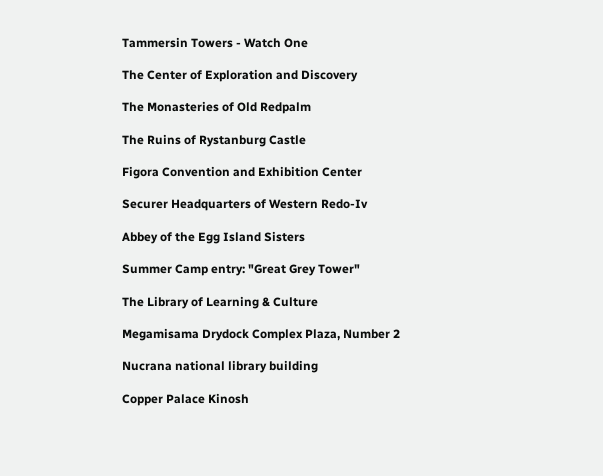Tammersin Towers - Watch One

The Center of Exploration and Discovery

The Monasteries of Old Redpalm

The Ruins of Rystanburg Castle

Figora Convention and Exhibition Center

Securer Headquarters of Western Redo-Iv

Abbey of the Egg Island Sisters

Summer Camp entry: "Great Grey Tower"

The Library of Learning & Culture

Megamisama Drydock Complex Plaza, Number 2

Nucrana national library building

Copper Palace Kinosh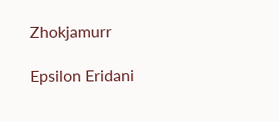Zhokjamurr

Epsilon Eridani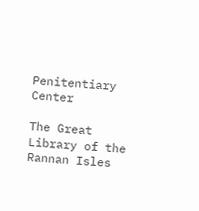Penitentiary Center

The Great Library of the Rannan Isles